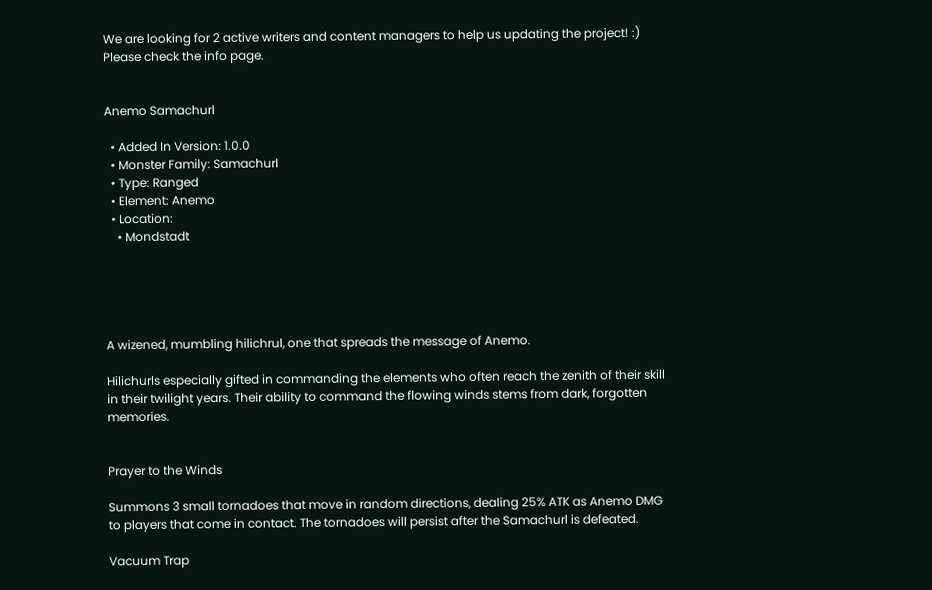We are looking for 2 active writers and content managers to help us updating the project! :) Please check the info page.


Anemo Samachurl

  • Added In Version: 1.0.0
  • Monster Family: Samachurl
  • Type: Ranged
  • Element: Anemo
  • Location:
    • Mondstadt





A wizened, mumbling hilichrul, one that spreads the message of Anemo.

Hilichurls especially gifted in commanding the elements who often reach the zenith of their skill in their twilight years. Their ability to command the flowing winds stems from dark, forgotten memories.


Prayer to the Winds

Summons 3 small tornadoes that move in random directions, dealing 25% ATK as Anemo DMG to players that come in contact. The tornadoes will persist after the Samachurl is defeated.

Vacuum Trap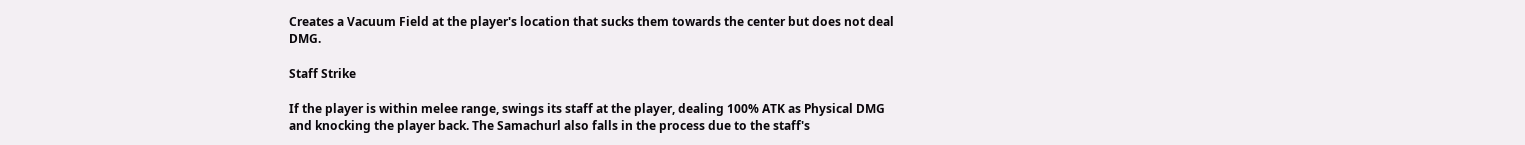Creates a Vacuum Field at the player's location that sucks them towards the center but does not deal DMG.

Staff Strike

If the player is within melee range, swings its staff at the player, dealing 100% ATK as Physical DMG and knocking the player back. The Samachurl also falls in the process due to the staff's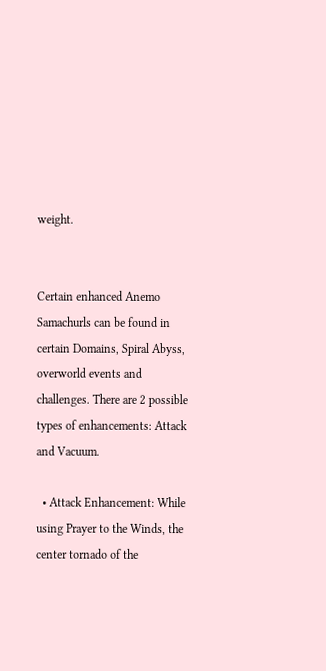weight.


Certain enhanced Anemo Samachurls can be found in certain Domains, Spiral Abyss, overworld events and challenges. There are 2 possible types of enhancements: Attack and Vacuum.

  • Attack Enhancement: While using Prayer to the Winds, the center tornado of the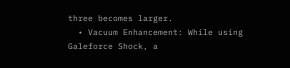three becomes larger.
  • Vacuum Enhancement: While using Galeforce Shock, a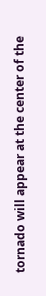tornado will appear at the center of the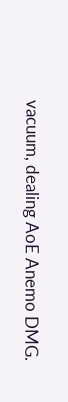vacuum, dealing AoE Anemo DMG.